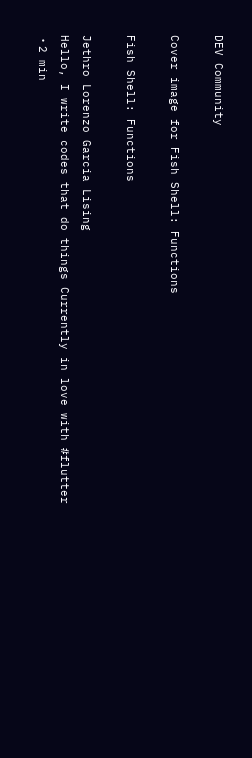DEV Community

Cover image for Fish Shell: Functions

Fish Shell: Functions

Jethro Lorenzo Garcia Lising
Hello, I write codes that do things Currently in love with #flutter
・2 min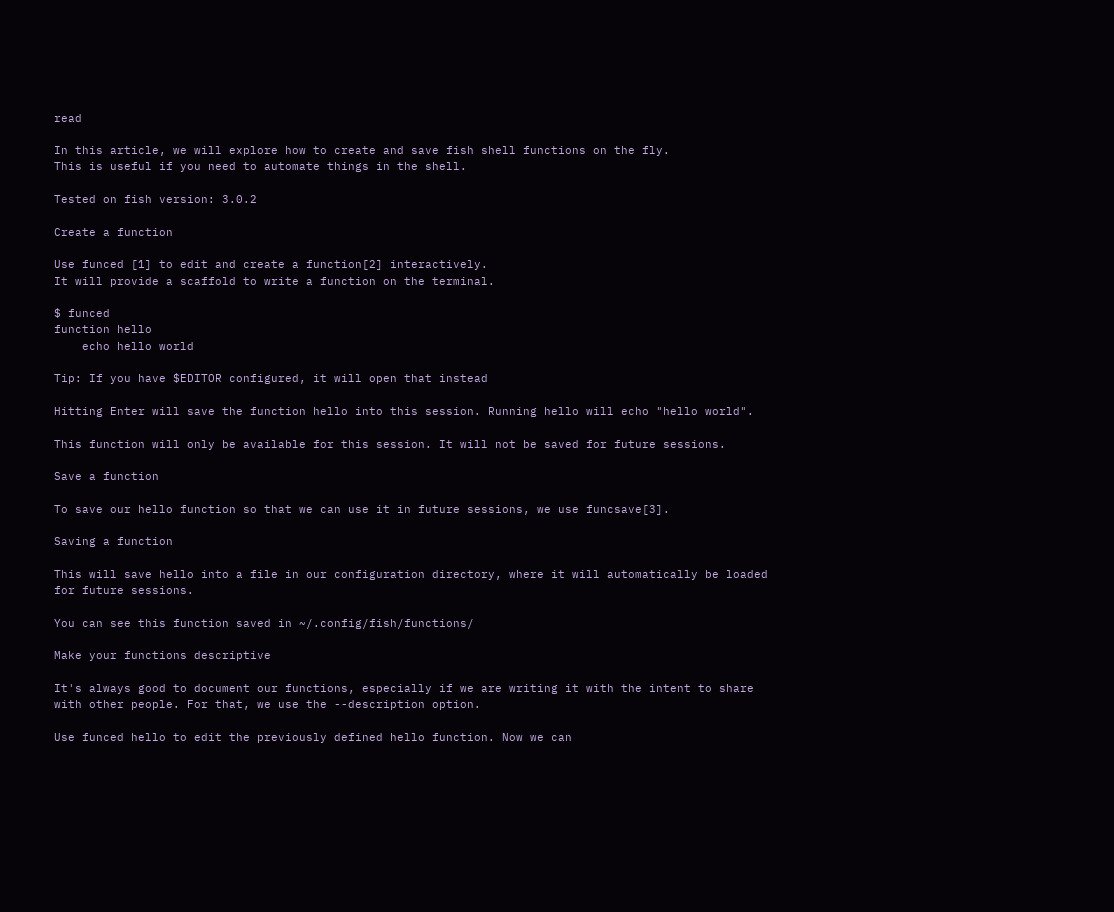read

In this article, we will explore how to create and save fish shell functions on the fly.
This is useful if you need to automate things in the shell.

Tested on fish version: 3.0.2

Create a function

Use funced [1] to edit and create a function[2] interactively.
It will provide a scaffold to write a function on the terminal.

$ funced
function hello
    echo hello world

Tip: If you have $EDITOR configured, it will open that instead

Hitting Enter will save the function hello into this session. Running hello will echo "hello world".

This function will only be available for this session. It will not be saved for future sessions.

Save a function

To save our hello function so that we can use it in future sessions, we use funcsave[3].

Saving a function

This will save hello into a file in our configuration directory, where it will automatically be loaded for future sessions.

You can see this function saved in ~/.config/fish/functions/

Make your functions descriptive

It's always good to document our functions, especially if we are writing it with the intent to share with other people. For that, we use the --description option.

Use funced hello to edit the previously defined hello function. Now we can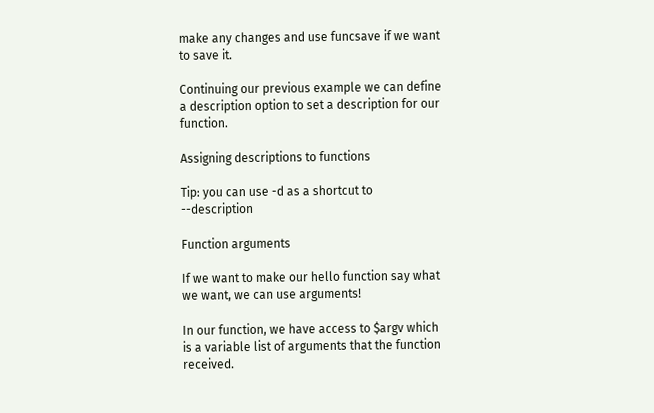make any changes and use funcsave if we want to save it.

Continuing our previous example we can define a description option to set a description for our function.

Assigning descriptions to functions

Tip: you can use -d as a shortcut to --description

Function arguments

If we want to make our hello function say what we want, we can use arguments!

In our function, we have access to $argv which is a variable list of arguments that the function received.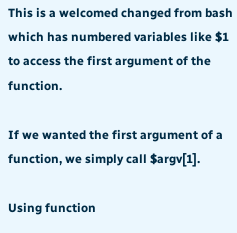This is a welcomed changed from bash which has numbered variables like $1 to access the first argument of the function.

If we wanted the first argument of a function, we simply call $argv[1].

Using function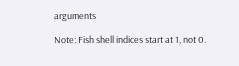arguments

Note: Fish shell indices start at 1, not 0.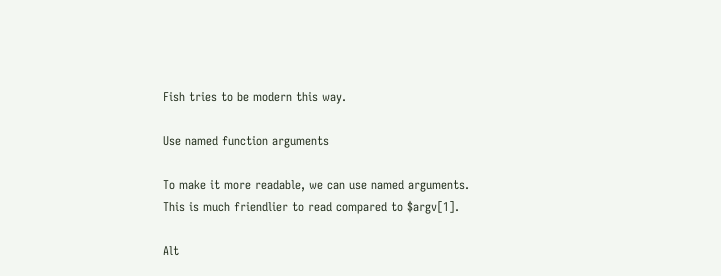Fish tries to be modern this way.

Use named function arguments

To make it more readable, we can use named arguments. This is much friendlier to read compared to $argv[1].

Alt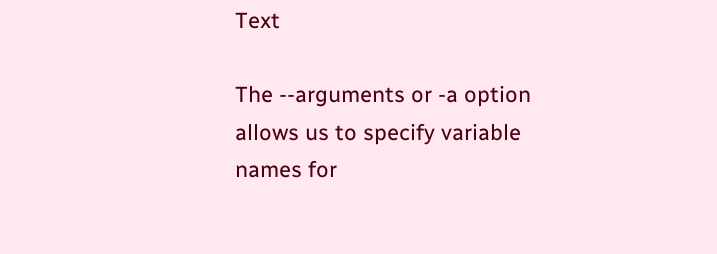Text

The --arguments or -a option allows us to specify variable names for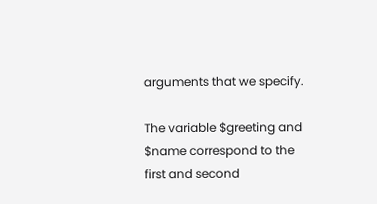arguments that we specify.

The variable $greeting and $name correspond to the first and second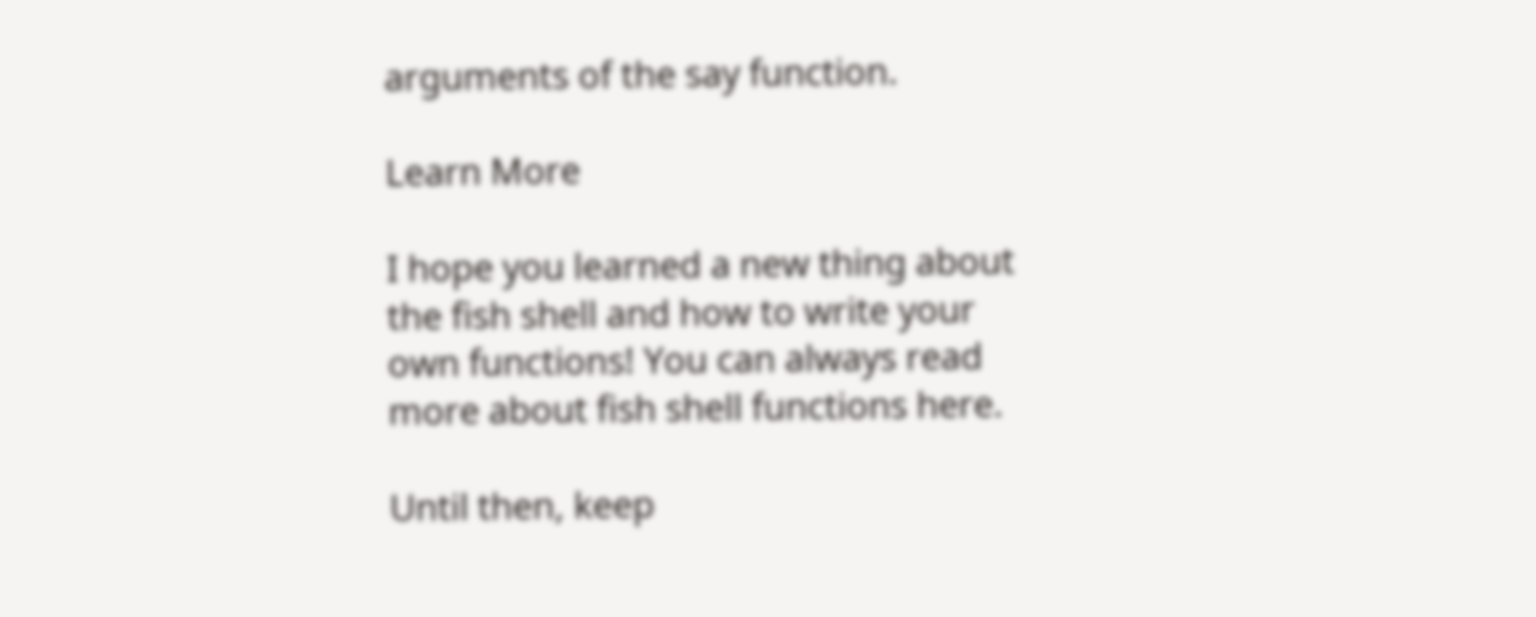arguments of the say function.

Learn More

I hope you learned a new thing about the fish shell and how to write your own functions! You can always read more about fish shell functions here.

Until then, keep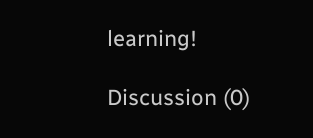learning!

Discussion (0)